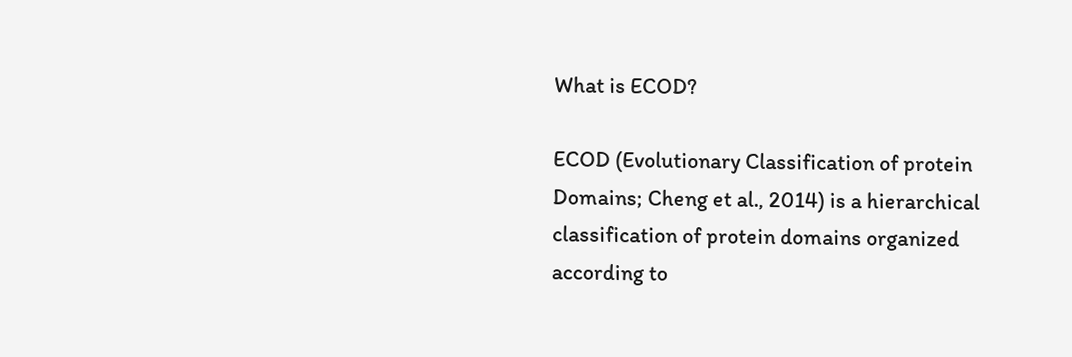What is ECOD?

ECOD (Evolutionary Classification of protein Domains; Cheng et al., 2014) is a hierarchical classification of protein domains organized according to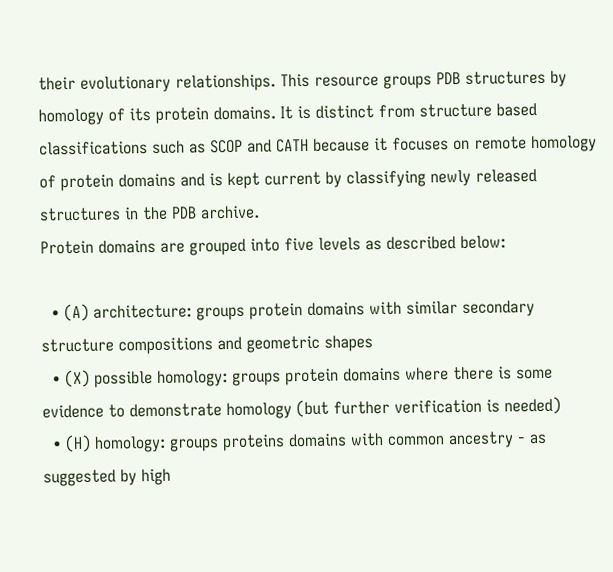their evolutionary relationships. This resource groups PDB structures by homology of its protein domains. It is distinct from structure based classifications such as SCOP and CATH because it focuses on remote homology of protein domains and is kept current by classifying newly released structures in the PDB archive.
Protein domains are grouped into five levels as described below:

  • (A) architecture: groups protein domains with similar secondary structure compositions and geometric shapes
  • (X) possible homology: groups protein domains where there is some evidence to demonstrate homology (but further verification is needed)
  • (H) homology: groups proteins domains with common ancestry - as suggested by high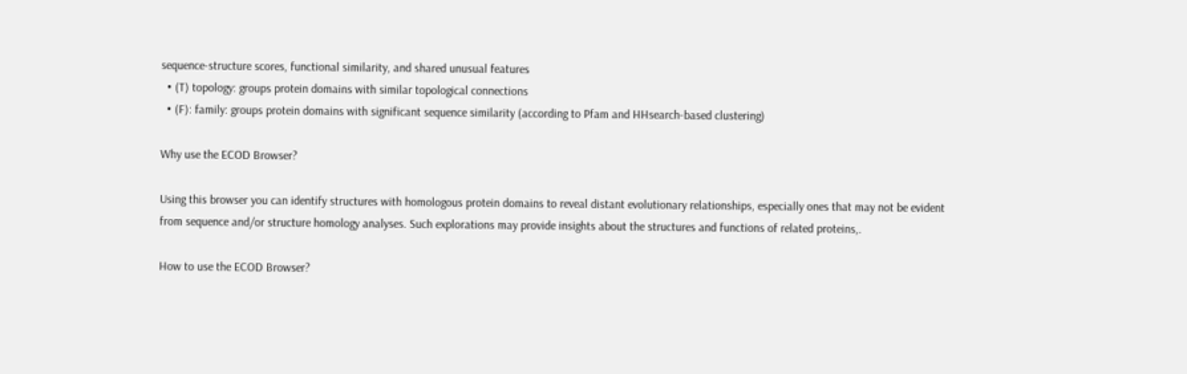sequence-structure scores, functional similarity, and shared unusual features
  • (T) topology: groups protein domains with similar topological connections
  • (F): family: groups protein domains with significant sequence similarity (according to Pfam and HHsearch-based clustering)

Why use the ECOD Browser?

Using this browser you can identify structures with homologous protein domains to reveal distant evolutionary relationships, especially ones that may not be evident from sequence and/or structure homology analyses. Such explorations may provide insights about the structures and functions of related proteins,.

How to use the ECOD Browser?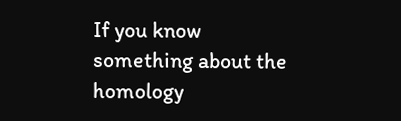If you know something about the homology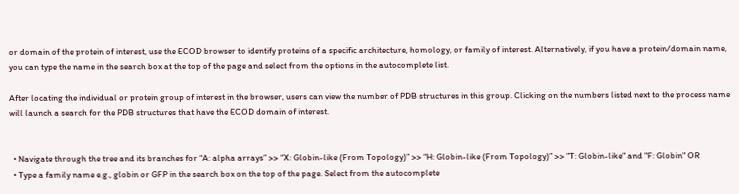or domain of the protein of interest, use the ECOD browser to identify proteins of a specific architecture, homology, or family of interest. Alternatively, if you have a protein/domain name, you can type the name in the search box at the top of the page and select from the options in the autocomplete list.

After locating the individual or protein group of interest in the browser, users can view the number of PDB structures in this group. Clicking on the numbers listed next to the process name will launch a search for the PDB structures that have the ECOD domain of interest.


  • Navigate through the tree and its branches for “A: alpha arrays” >> “X: Globin-like (From Topology)” >> “H: Globin-like (From Topology)” >> "T: Globin-like" and "F: Globin" OR
  • Type a family name e.g., globin or GFP in the search box on the top of the page. Select from the autocomplete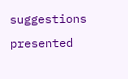suggestions presented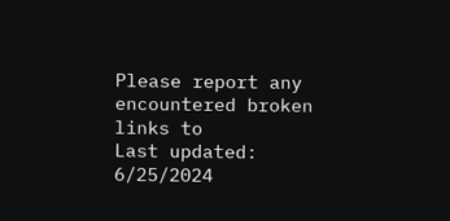Please report any encountered broken links to
Last updated: 6/25/2024